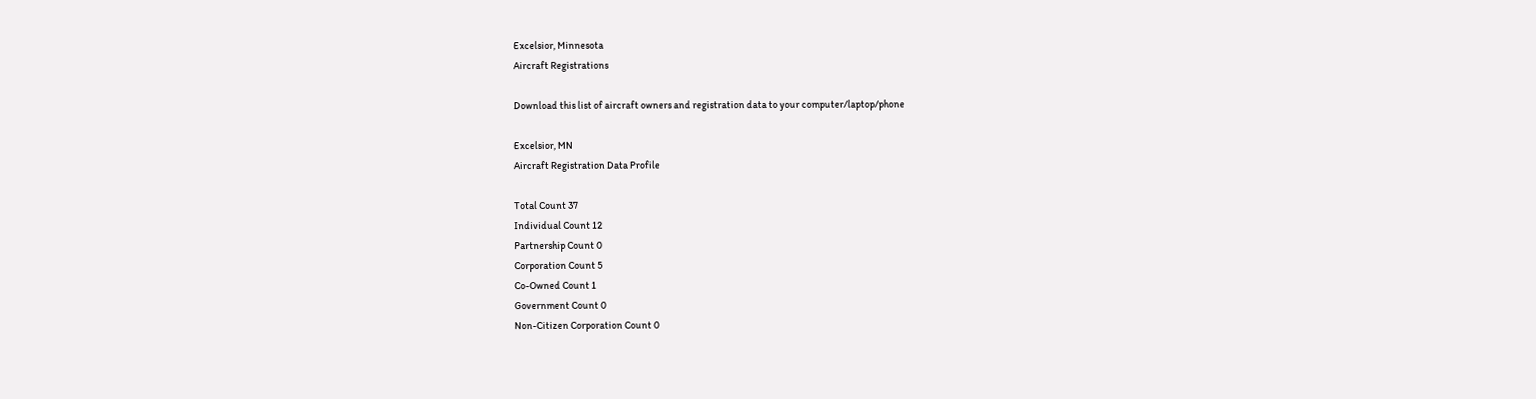Excelsior, Minnesota
Aircraft Registrations

Download this list of aircraft owners and registration data to your computer/laptop/phone

Excelsior, MN
Aircraft Registration Data Profile

Total Count 37
Individual Count 12
Partnership Count 0
Corporation Count 5
Co-Owned Count 1
Government Count 0
Non-Citizen Corporation Count 0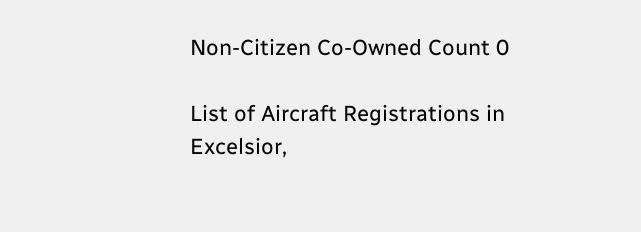Non-Citizen Co-Owned Count 0

List of Aircraft Registrations in Excelsior,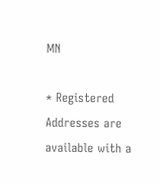MN

* Registered Addresses are available with a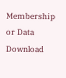Membership or Data Download